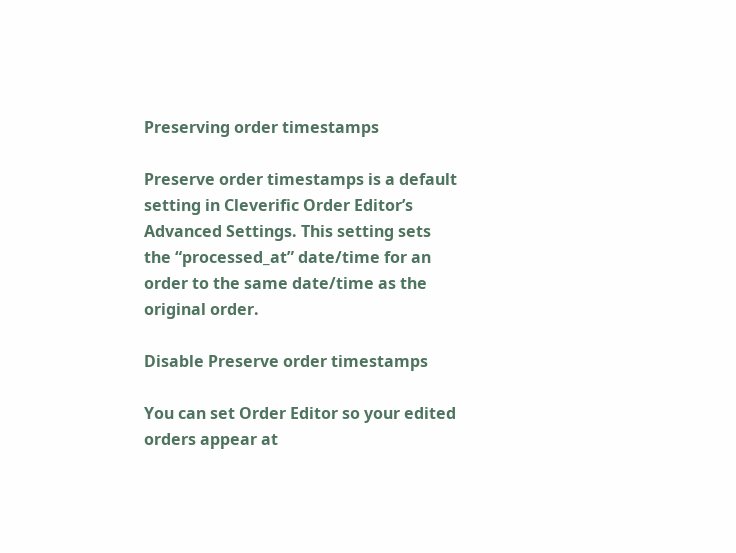Preserving order timestamps

Preserve order timestamps is a default setting in Cleverific Order Editor’s Advanced Settings. This setting sets the “processed_at” date/time for an order to the same date/time as the original order.

Disable Preserve order timestamps

You can set Order Editor so your edited orders appear at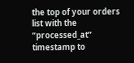the top of your orders list with the “processed_at” timestamp to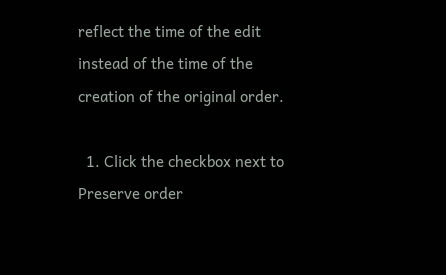reflect the time of the edit instead of the time of the creation of the original order.

  1. Click the checkbox next to Preserve order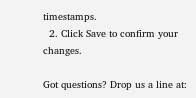timestamps.
  2. Click Save to confirm your changes.

Got questions? Drop us a line at: